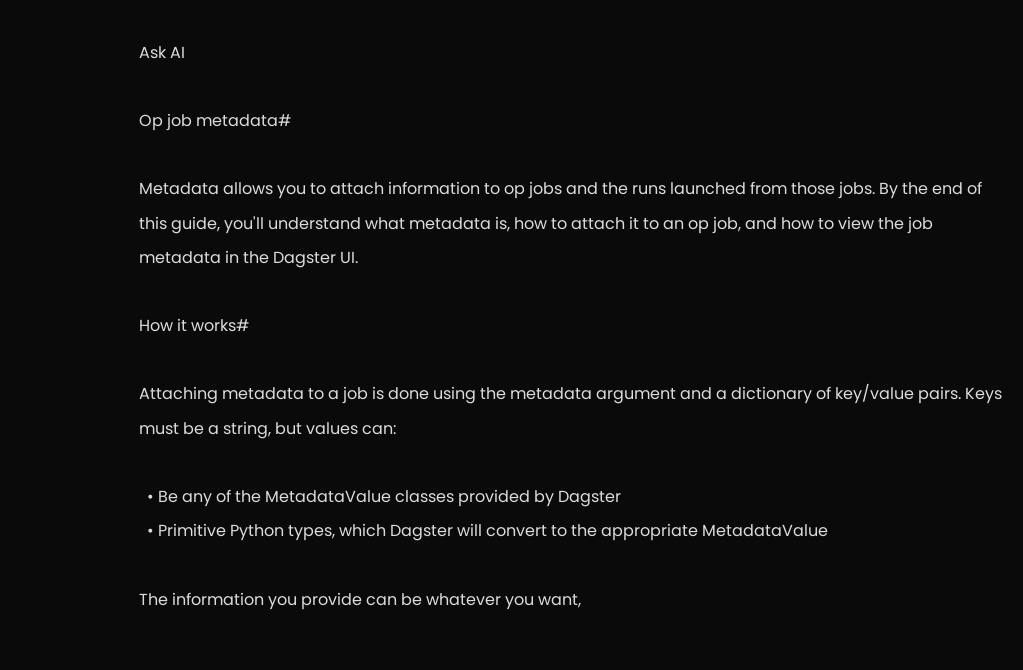Ask AI

Op job metadata#

Metadata allows you to attach information to op jobs and the runs launched from those jobs. By the end of this guide, you'll understand what metadata is, how to attach it to an op job, and how to view the job metadata in the Dagster UI.

How it works#

Attaching metadata to a job is done using the metadata argument and a dictionary of key/value pairs. Keys must be a string, but values can:

  • Be any of the MetadataValue classes provided by Dagster
  • Primitive Python types, which Dagster will convert to the appropriate MetadataValue

The information you provide can be whatever you want,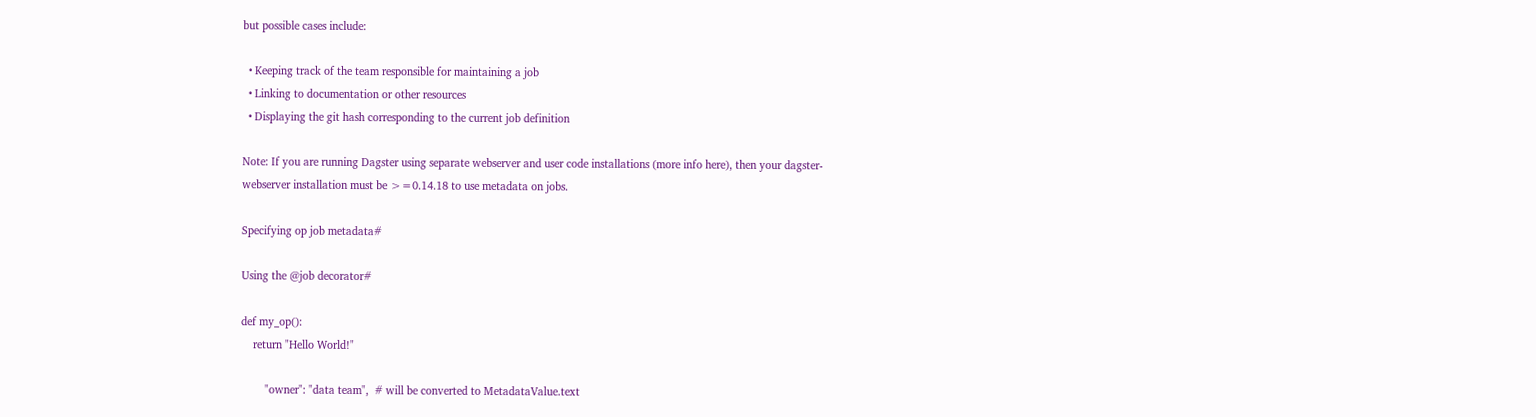but possible cases include:

  • Keeping track of the team responsible for maintaining a job
  • Linking to documentation or other resources
  • Displaying the git hash corresponding to the current job definition

Note: If you are running Dagster using separate webserver and user code installations (more info here), then your dagster-webserver installation must be >=0.14.18 to use metadata on jobs.

Specifying op job metadata#

Using the @job decorator#

def my_op():
    return "Hello World!"

        "owner": "data team",  # will be converted to MetadataValue.text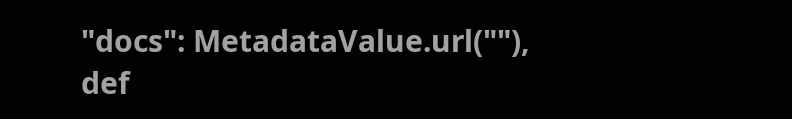"docs": MetadataValue.url(""),
def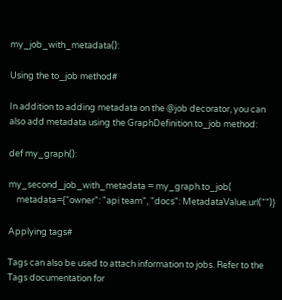my_job_with_metadata():

Using the to_job method#

In addition to adding metadata on the @job decorator, you can also add metadata using the GraphDefinition.to_job method:

def my_graph():

my_second_job_with_metadata = my_graph.to_job(
    metadata={"owner": "api team", "docs": MetadataValue.url("")}

Applying tags#

Tags can also be used to attach information to jobs. Refer to the Tags documentation for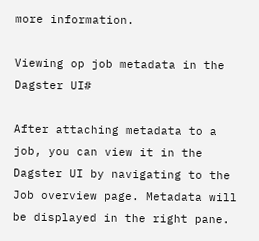more information.

Viewing op job metadata in the Dagster UI#

After attaching metadata to a job, you can view it in the Dagster UI by navigating to the Job overview page. Metadata will be displayed in the right pane.